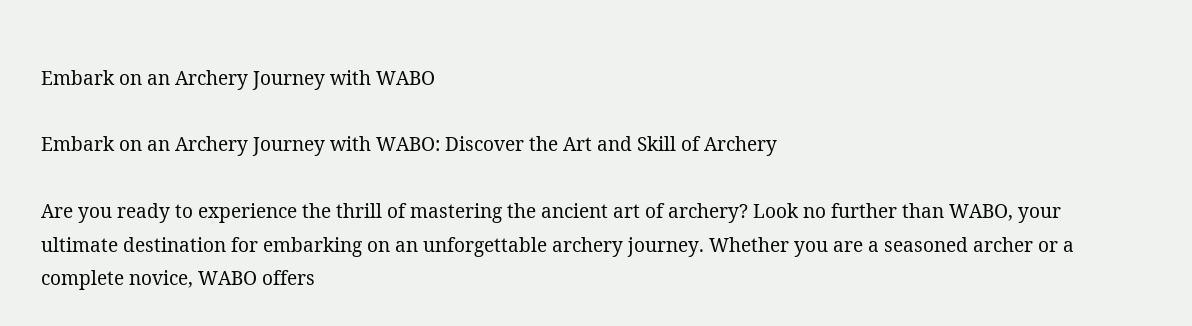Embark on an Archery Journey with WABO

Embark on an Archery Journey with WABO: Discover the Art and Skill of Archery

Are you ready to experience the thrill of mastering the ancient art of archery? Look no further than WABO, your ultimate destination for embarking on an unforgettable archery journey. Whether you are a seasoned archer or a complete novice, WABO offers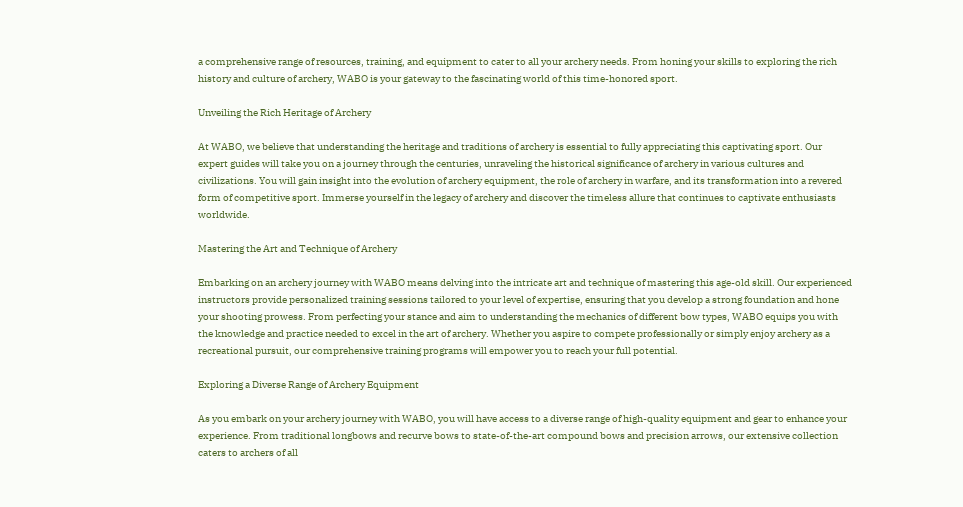a comprehensive range of resources, training, and equipment to cater to all your archery needs. From honing your skills to exploring the rich history and culture of archery, WABO is your gateway to the fascinating world of this time-honored sport.

Unveiling the Rich Heritage of Archery

At WABO, we believe that understanding the heritage and traditions of archery is essential to fully appreciating this captivating sport. Our expert guides will take you on a journey through the centuries, unraveling the historical significance of archery in various cultures and civilizations. You will gain insight into the evolution of archery equipment, the role of archery in warfare, and its transformation into a revered form of competitive sport. Immerse yourself in the legacy of archery and discover the timeless allure that continues to captivate enthusiasts worldwide.

Mastering the Art and Technique of Archery

Embarking on an archery journey with WABO means delving into the intricate art and technique of mastering this age-old skill. Our experienced instructors provide personalized training sessions tailored to your level of expertise, ensuring that you develop a strong foundation and hone your shooting prowess. From perfecting your stance and aim to understanding the mechanics of different bow types, WABO equips you with the knowledge and practice needed to excel in the art of archery. Whether you aspire to compete professionally or simply enjoy archery as a recreational pursuit, our comprehensive training programs will empower you to reach your full potential.

Exploring a Diverse Range of Archery Equipment

As you embark on your archery journey with WABO, you will have access to a diverse range of high-quality equipment and gear to enhance your experience. From traditional longbows and recurve bows to state-of-the-art compound bows and precision arrows, our extensive collection caters to archers of all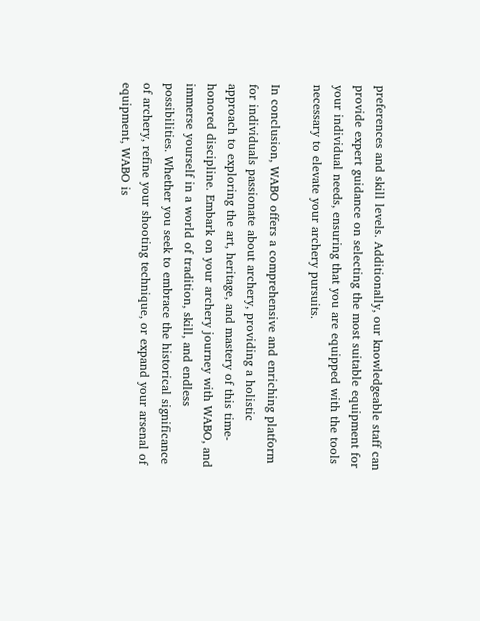preferences and skill levels. Additionally, our knowledgeable staff can provide expert guidance on selecting the most suitable equipment for your individual needs, ensuring that you are equipped with the tools necessary to elevate your archery pursuits.

In conclusion, WABO offers a comprehensive and enriching platform for individuals passionate about archery, providing a holistic approach to exploring the art, heritage, and mastery of this time-honored discipline. Embark on your archery journey with WABO, and immerse yourself in a world of tradition, skill, and endless possibilities. Whether you seek to embrace the historical significance of archery, refine your shooting technique, or expand your arsenal of equipment, WABO is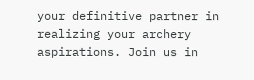your definitive partner in realizing your archery aspirations. Join us in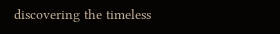discovering the timeless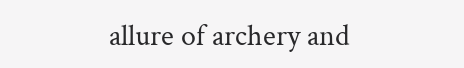allure of archery and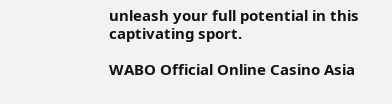unleash your full potential in this captivating sport.

WABO Official Online Casino Asia